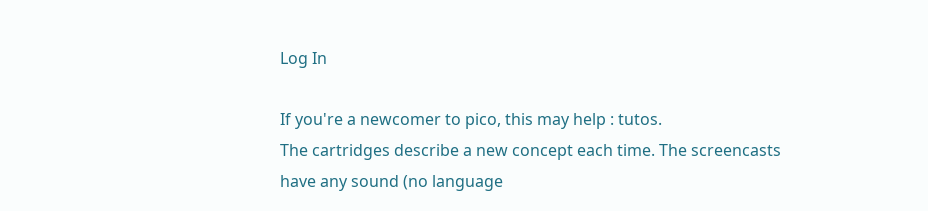Log In

If you're a newcomer to pico, this may help : tutos.
The cartridges describe a new concept each time. The screencasts have any sound (no language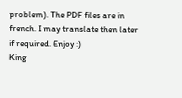problem). The PDF files are in french. I may translate then later if required. Enjoy :)
King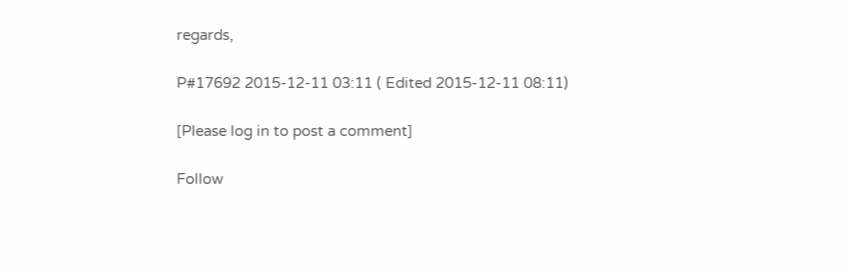regards,

P#17692 2015-12-11 03:11 ( Edited 2015-12-11 08:11)

[Please log in to post a comment]

Follow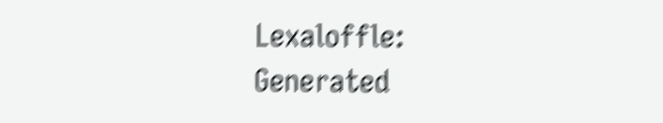Lexaloffle:
Generated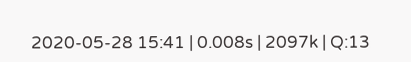2020-05-28 15:41 | 0.008s | 2097k | Q:13